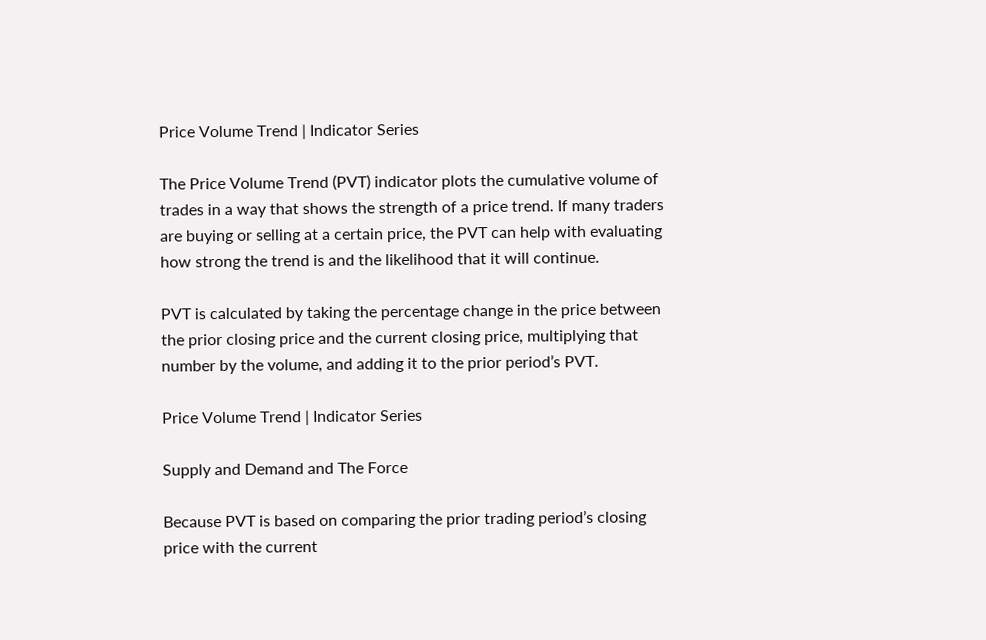Price Volume Trend | Indicator Series

The Price Volume Trend (PVT) indicator plots the cumulative volume of trades in a way that shows the strength of a price trend. If many traders are buying or selling at a certain price, the PVT can help with evaluating how strong the trend is and the likelihood that it will continue.

PVT is calculated by taking the percentage change in the price between the prior closing price and the current closing price, multiplying that number by the volume, and adding it to the prior period’s PVT.

Price Volume Trend | Indicator Series

Supply and Demand and The Force

Because PVT is based on comparing the prior trading period’s closing price with the current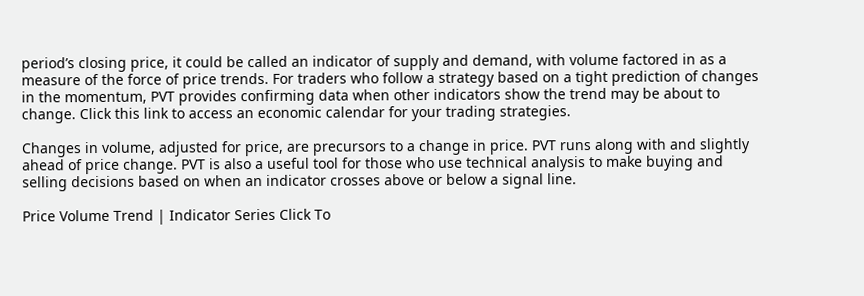period’s closing price, it could be called an indicator of supply and demand, with volume factored in as a measure of the force of price trends. For traders who follow a strategy based on a tight prediction of changes in the momentum, PVT provides confirming data when other indicators show the trend may be about to change. Click this link to access an economic calendar for your trading strategies.

Changes in volume, adjusted for price, are precursors to a change in price. PVT runs along with and slightly ahead of price change. PVT is also a useful tool for those who use technical analysis to make buying and selling decisions based on when an indicator crosses above or below a signal line.

Price Volume Trend | Indicator Series Click To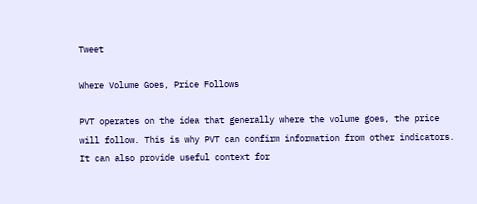Tweet

Where Volume Goes, Price Follows

PVT operates on the idea that generally where the volume goes, the price will follow. This is why PVT can confirm information from other indicators. It can also provide useful context for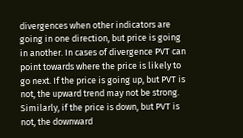divergences when other indicators are going in one direction, but price is going in another. In cases of divergence PVT can point towards where the price is likely to go next. If the price is going up, but PVT is not, the upward trend may not be strong. Similarly, if the price is down, but PVT is not, the downward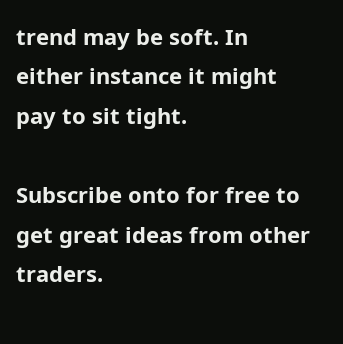trend may be soft. In either instance it might pay to sit tight.

Subscribe onto for free to get great ideas from other traders.